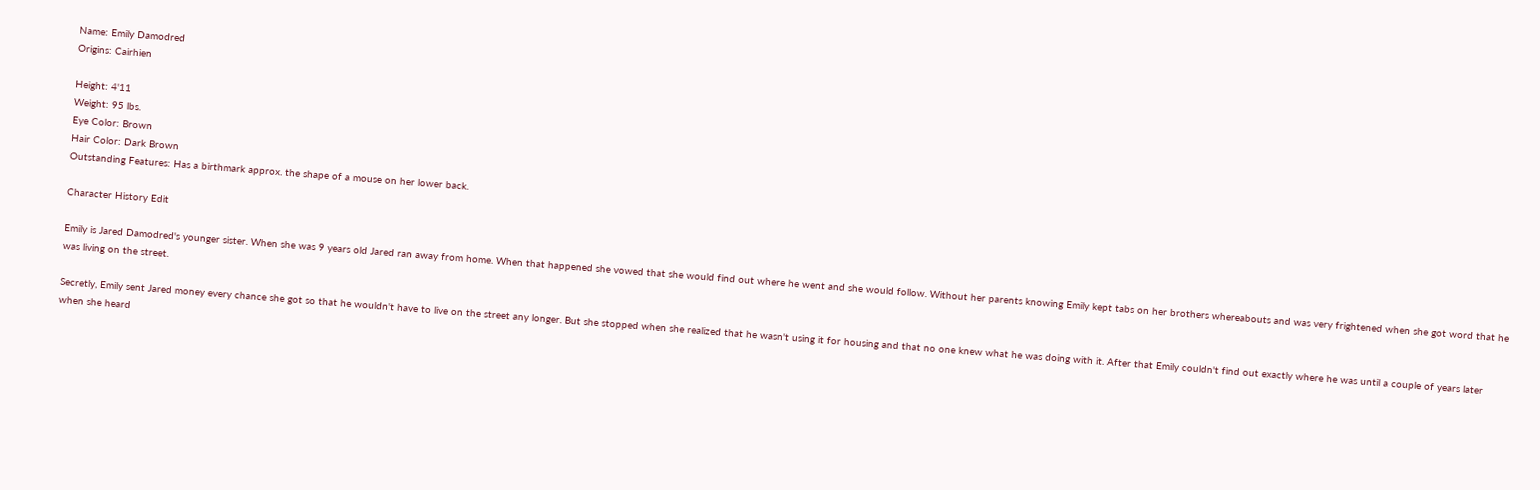Name: Emily Damodred
Origins: Cairhien

Height: 4'11
Weight: 95 lbs.
Eye Color: Brown
Hair Color: Dark Brown
Outstanding Features: Has a birthmark approx. the shape of a mouse on her lower back.

Character History Edit

Emily is Jared Damodred's younger sister. When she was 9 years old Jared ran away from home. When that happened she vowed that she would find out where he went and she would follow. Without her parents knowing Emily kept tabs on her brothers whereabouts and was very frightened when she got word that he was living on the street.

Secretly, Emily sent Jared money every chance she got so that he wouldn't have to live on the street any longer. But she stopped when she realized that he wasn't using it for housing and that no one knew what he was doing with it. After that Emily couldn't find out exactly where he was until a couple of years later when she heard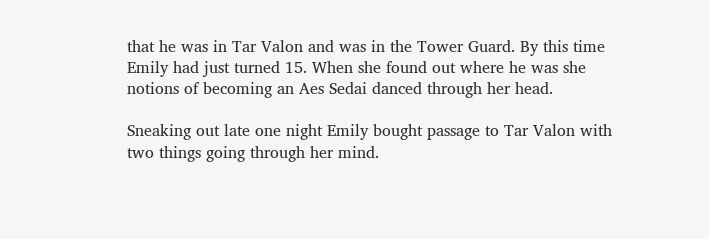that he was in Tar Valon and was in the Tower Guard. By this time Emily had just turned 15. When she found out where he was she notions of becoming an Aes Sedai danced through her head.

Sneaking out late one night Emily bought passage to Tar Valon with two things going through her mind.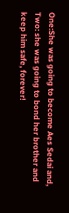One:She was going to become Aes Sedai and, Two: she was going to bond her brother and keep him safe, forever!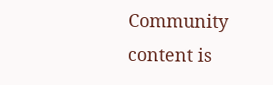Community content is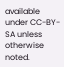available under CC-BY-SA unless otherwise noted.